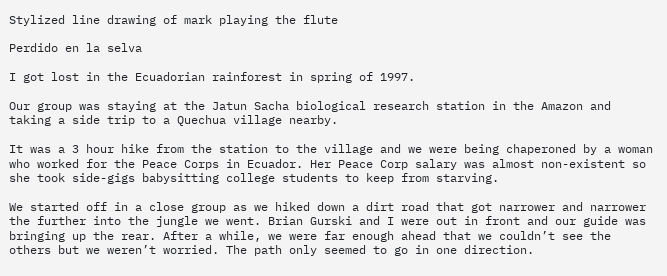Stylized line drawing of mark playing the flute

Perdido en la selva

I got lost in the Ecuadorian rainforest in spring of 1997.

Our group was staying at the Jatun Sacha biological research station in the Amazon and taking a side trip to a Quechua village nearby.

It was a 3 hour hike from the station to the village and we were being chaperoned by a woman who worked for the Peace Corps in Ecuador. Her Peace Corp salary was almost non-existent so she took side-gigs babysitting college students to keep from starving.

We started off in a close group as we hiked down a dirt road that got narrower and narrower the further into the jungle we went. Brian Gurski and I were out in front and our guide was bringing up the rear. After a while, we were far enough ahead that we couldn’t see the others but we weren’t worried. The path only seemed to go in one direction.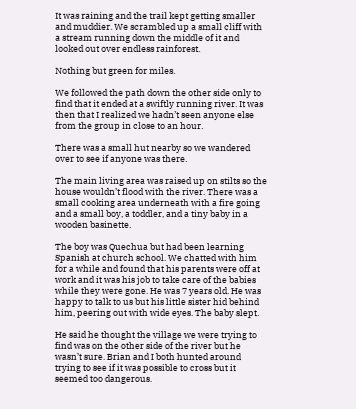It was raining and the trail kept getting smaller and muddier. We scrambled up a small cliff with a stream running down the middle of it and looked out over endless rainforest.

Nothing but green for miles.

We followed the path down the other side only to find that it ended at a swiftly running river. It was then that I realized we hadn’t seen anyone else from the group in close to an hour.

There was a small hut nearby so we wandered over to see if anyone was there.

The main living area was raised up on stilts so the house wouldn’t flood with the river. There was a small cooking area underneath with a fire going and a small boy, a toddler, and a tiny baby in a wooden basinette.

The boy was Quechua but had been learning Spanish at church school. We chatted with him for a while and found that his parents were off at work and it was his job to take care of the babies while they were gone. He was 7 years old. He was happy to talk to us but his little sister hid behind him, peering out with wide eyes. The baby slept.

He said he thought the village we were trying to find was on the other side of the river but he wasn’t sure. Brian and I both hunted around trying to see if it was possible to cross but it seemed too dangerous.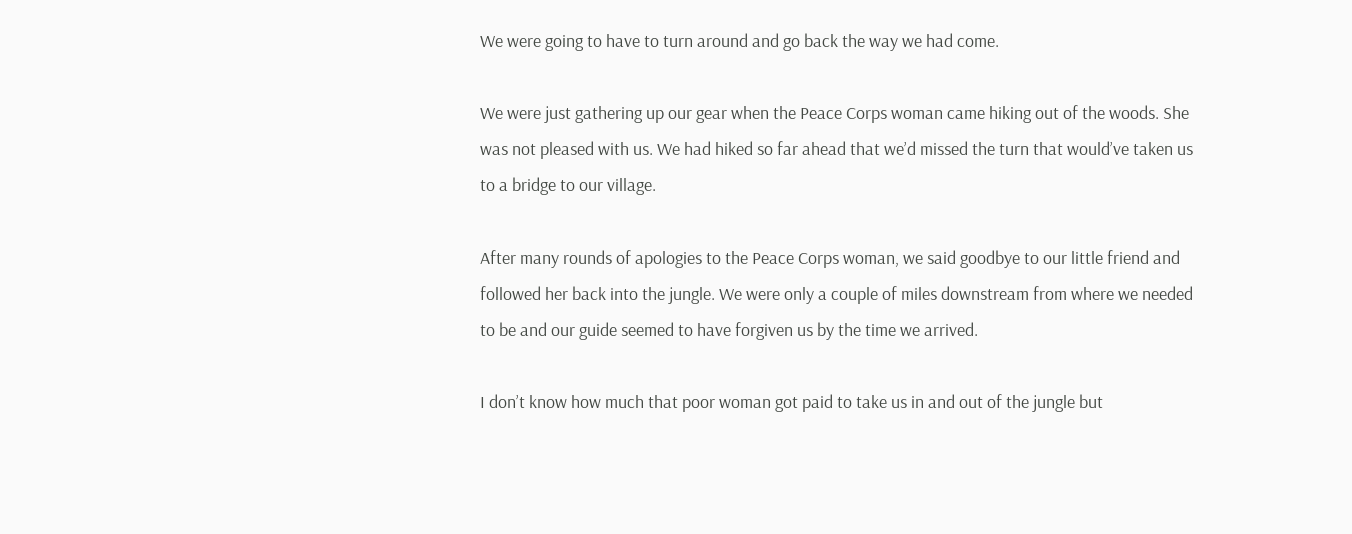We were going to have to turn around and go back the way we had come.

We were just gathering up our gear when the Peace Corps woman came hiking out of the woods. She was not pleased with us. We had hiked so far ahead that we’d missed the turn that would’ve taken us to a bridge to our village.

After many rounds of apologies to the Peace Corps woman, we said goodbye to our little friend and followed her back into the jungle. We were only a couple of miles downstream from where we needed to be and our guide seemed to have forgiven us by the time we arrived.

I don’t know how much that poor woman got paid to take us in and out of the jungle but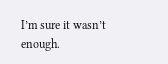I’m sure it wasn’t enough.